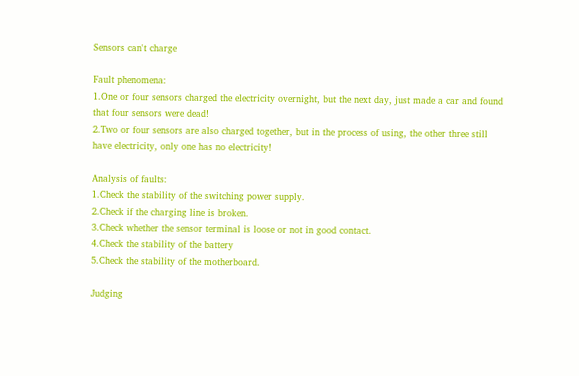Sensors can't charge

Fault phenomena:
1.One or four sensors charged the electricity overnight, but the next day, just made a car and found that four sensors were dead!
2.Two or four sensors are also charged together, but in the process of using, the other three still have electricity, only one has no electricity!

Analysis of faults:
1.Check the stability of the switching power supply.
2.Check if the charging line is broken.
3.Check whether the sensor terminal is loose or not in good contact.
4.Check the stability of the battery
5.Check the stability of the motherboard.

Judging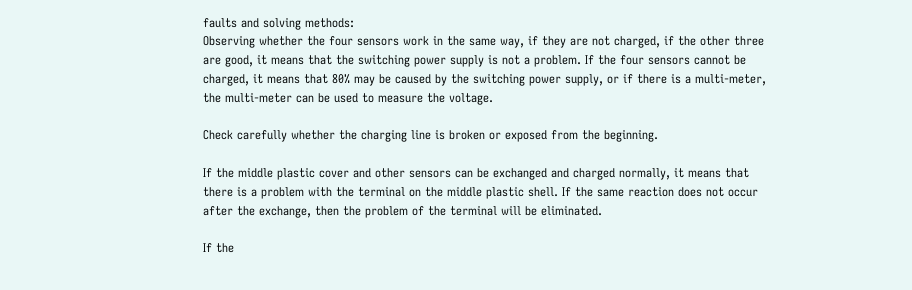faults and solving methods:
Observing whether the four sensors work in the same way, if they are not charged, if the other three are good, it means that the switching power supply is not a problem. If the four sensors cannot be charged, it means that 80% may be caused by the switching power supply, or if there is a multi-meter, the multi-meter can be used to measure the voltage.

Check carefully whether the charging line is broken or exposed from the beginning.

If the middle plastic cover and other sensors can be exchanged and charged normally, it means that there is a problem with the terminal on the middle plastic shell. If the same reaction does not occur after the exchange, then the problem of the terminal will be eliminated.

If the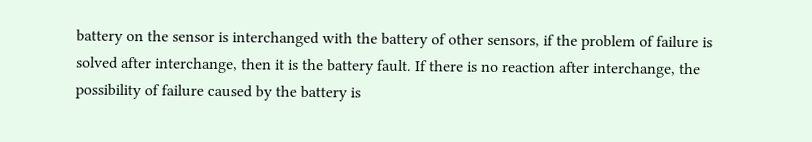battery on the sensor is interchanged with the battery of other sensors, if the problem of failure is solved after interchange, then it is the battery fault. If there is no reaction after interchange, the possibility of failure caused by the battery is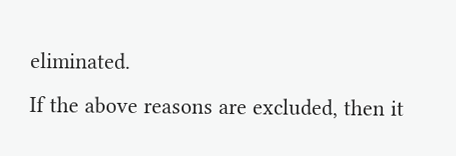eliminated.
If the above reasons are excluded, then it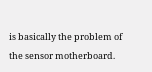is basically the problem of the sensor motherboard.